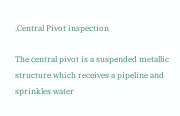.Central Pivot inspection

The central pivot is a suspended metallic structure which receives a pipeline and sprinkles water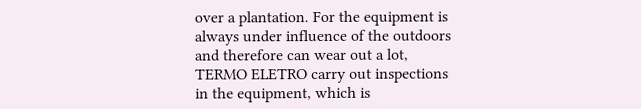over a plantation. For the equipment is always under influence of the outdoors and therefore can wear out a lot, TERMO ELETRO carry out inspections in the equipment, which is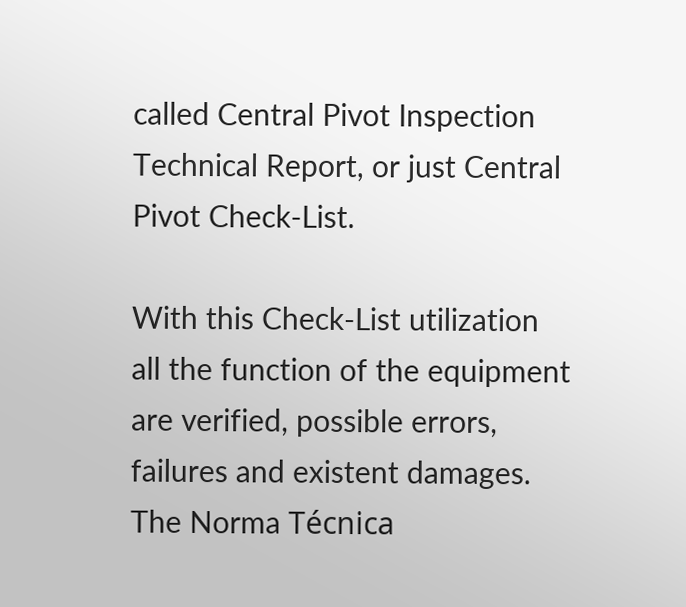called Central Pivot Inspection Technical Report, or just Central Pivot Check-List.

With this Check-List utilization all the function of the equipment are verified, possible errors, failures and existent damages. The Norma Técnica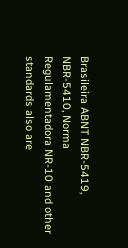Brasileira ABNT NBR-5419, NBR-5410, Norma Regulamentadora NR-10 and other standards also are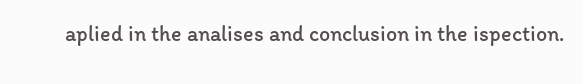aplied in the analises and conclusion in the ispection.